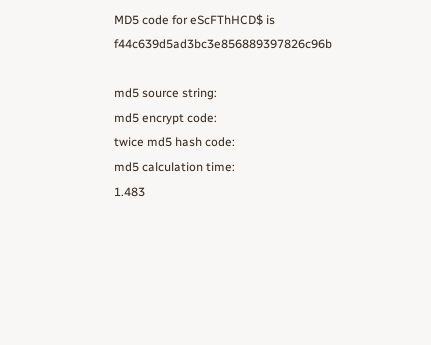MD5 code for eScFThHCD$ is f44c639d5ad3bc3e856889397826c96b

md5 source string:
md5 encrypt code:
twice md5 hash code:
md5 calculation time:
1.483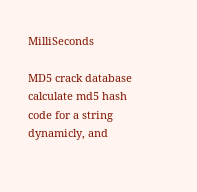MilliSeconds

MD5 crack database calculate md5 hash code for a string dynamicly, and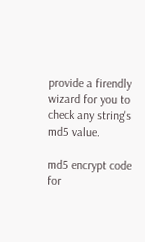provide a firendly wizard for you to check any string's md5 value.

md5 encrypt code for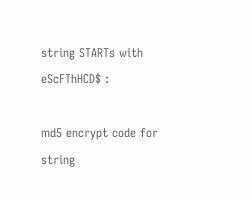string STARTs with eScFThHCD$ :

md5 encrypt code for string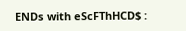ENDs with eScFThHCD$ :